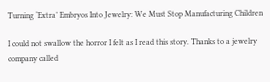Turning ‘Extra’ Embryos Into Jewelry: We Must Stop Manufacturing Children

I could not swallow the horror I felt as I read this story. Thanks to a jewelry company called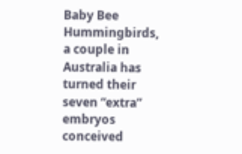Baby Bee Hummingbirds, a couple in Australia has turned their seven “extra” embryos conceived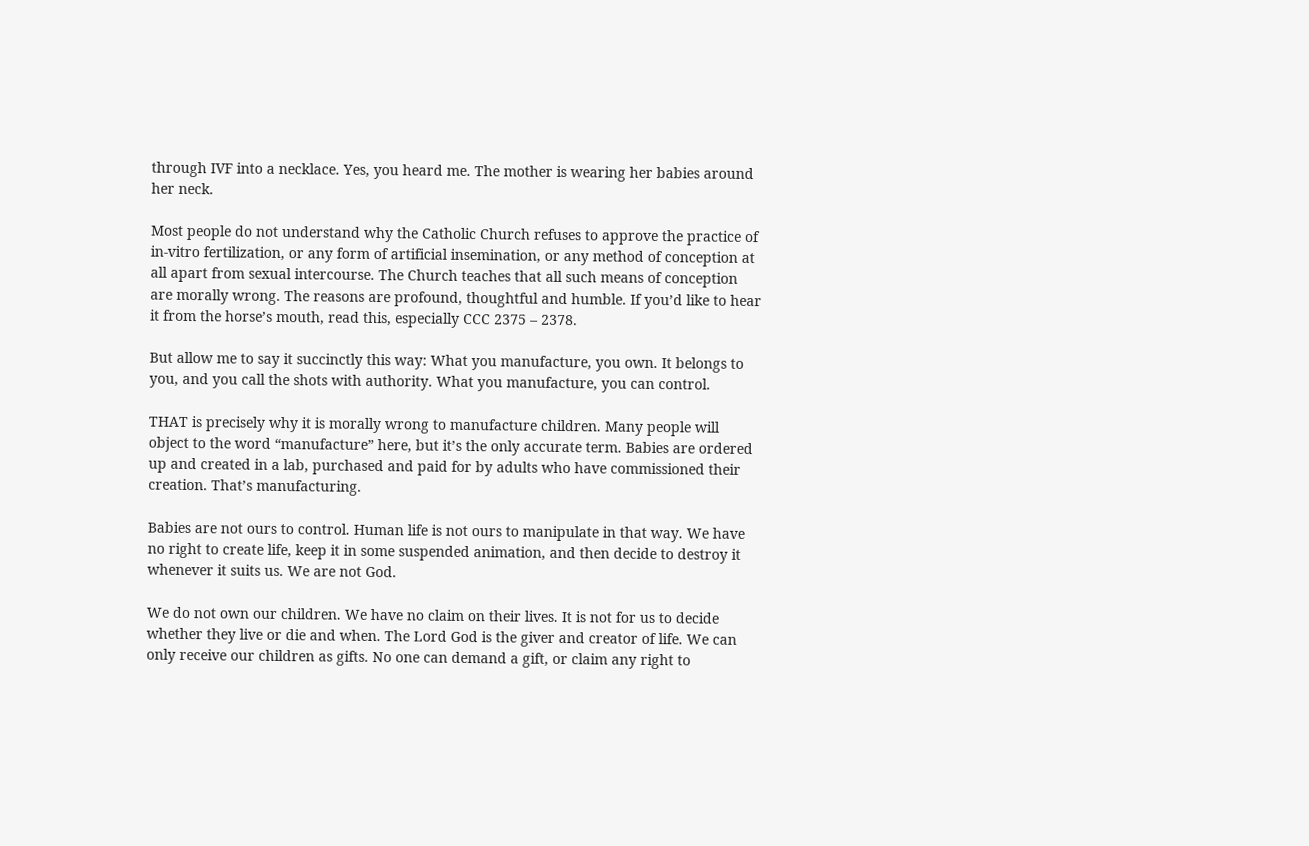through IVF into a necklace. Yes, you heard me. The mother is wearing her babies around her neck.

Most people do not understand why the Catholic Church refuses to approve the practice of in-vitro fertilization, or any form of artificial insemination, or any method of conception at all apart from sexual intercourse. The Church teaches that all such means of conception are morally wrong. The reasons are profound, thoughtful and humble. If you’d like to hear it from the horse’s mouth, read this, especially CCC 2375 – 2378.

But allow me to say it succinctly this way: What you manufacture, you own. It belongs to you, and you call the shots with authority. What you manufacture, you can control.

THAT is precisely why it is morally wrong to manufacture children. Many people will object to the word “manufacture” here, but it’s the only accurate term. Babies are ordered up and created in a lab, purchased and paid for by adults who have commissioned their creation. That’s manufacturing.

Babies are not ours to control. Human life is not ours to manipulate in that way. We have no right to create life, keep it in some suspended animation, and then decide to destroy it whenever it suits us. We are not God.

We do not own our children. We have no claim on their lives. It is not for us to decide whether they live or die and when. The Lord God is the giver and creator of life. We can only receive our children as gifts. No one can demand a gift, or claim any right to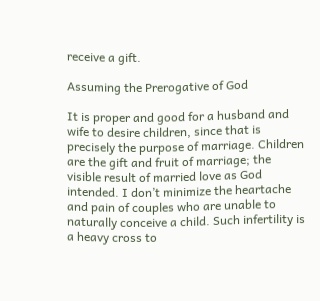receive a gift.

Assuming the Prerogative of God

It is proper and good for a husband and wife to desire children, since that is precisely the purpose of marriage. Children are the gift and fruit of marriage; the visible result of married love as God intended. I don’t minimize the heartache and pain of couples who are unable to naturally conceive a child. Such infertility is a heavy cross to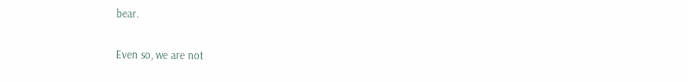bear.

Even so, we are not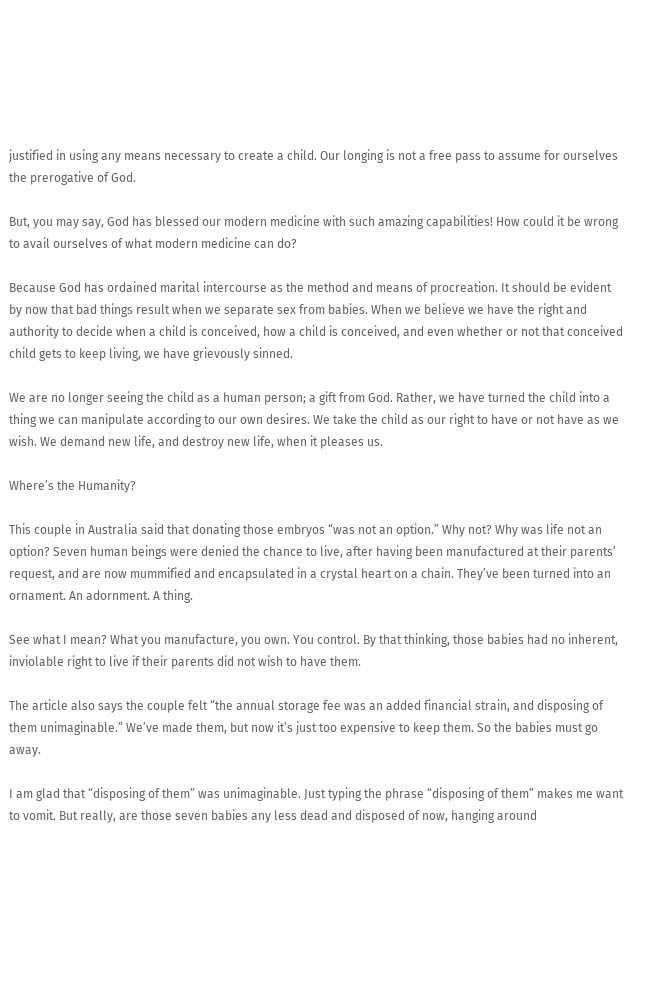justified in using any means necessary to create a child. Our longing is not a free pass to assume for ourselves the prerogative of God.

But, you may say, God has blessed our modern medicine with such amazing capabilities! How could it be wrong to avail ourselves of what modern medicine can do?

Because God has ordained marital intercourse as the method and means of procreation. It should be evident by now that bad things result when we separate sex from babies. When we believe we have the right and authority to decide when a child is conceived, how a child is conceived, and even whether or not that conceived child gets to keep living, we have grievously sinned.

We are no longer seeing the child as a human person; a gift from God. Rather, we have turned the child into a thing we can manipulate according to our own desires. We take the child as our right to have or not have as we wish. We demand new life, and destroy new life, when it pleases us.

Where’s the Humanity?

This couple in Australia said that donating those embryos “was not an option.” Why not? Why was life not an option? Seven human beings were denied the chance to live, after having been manufactured at their parents’ request, and are now mummified and encapsulated in a crystal heart on a chain. They’ve been turned into an ornament. An adornment. A thing.

See what I mean? What you manufacture, you own. You control. By that thinking, those babies had no inherent, inviolable right to live if their parents did not wish to have them.

The article also says the couple felt “the annual storage fee was an added financial strain, and disposing of them unimaginable.” We’ve made them, but now it’s just too expensive to keep them. So the babies must go away.

I am glad that “disposing of them” was unimaginable. Just typing the phrase “disposing of them” makes me want to vomit. But really, are those seven babies any less dead and disposed of now, hanging around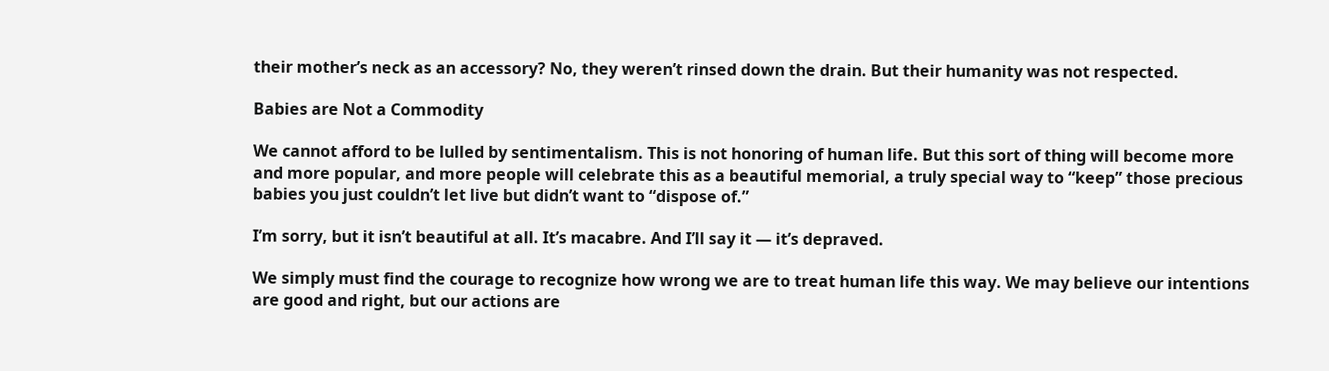their mother’s neck as an accessory? No, they weren’t rinsed down the drain. But their humanity was not respected.

Babies are Not a Commodity

We cannot afford to be lulled by sentimentalism. This is not honoring of human life. But this sort of thing will become more and more popular, and more people will celebrate this as a beautiful memorial, a truly special way to “keep” those precious babies you just couldn’t let live but didn’t want to “dispose of.”

I’m sorry, but it isn’t beautiful at all. It’s macabre. And I’ll say it — it’s depraved.

We simply must find the courage to recognize how wrong we are to treat human life this way. We may believe our intentions are good and right, but our actions are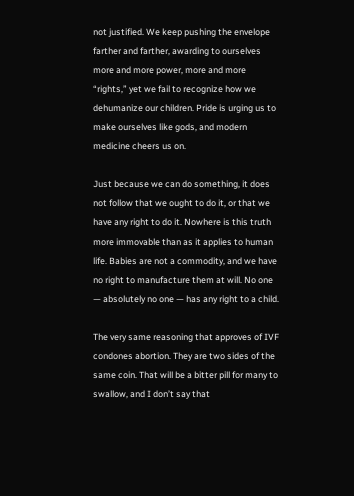not justified. We keep pushing the envelope farther and farther, awarding to ourselves more and more power, more and more “rights,” yet we fail to recognize how we dehumanize our children. Pride is urging us to make ourselves like gods, and modern medicine cheers us on.

Just because we can do something, it does not follow that we ought to do it, or that we have any right to do it. Nowhere is this truth more immovable than as it applies to human life. Babies are not a commodity, and we have no right to manufacture them at will. No one — absolutely no one — has any right to a child.

The very same reasoning that approves of IVF condones abortion. They are two sides of the same coin. That will be a bitter pill for many to swallow, and I don’t say that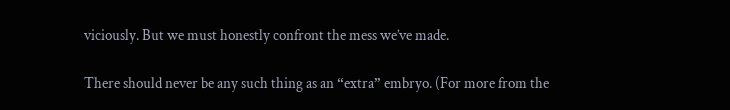viciously. But we must honestly confront the mess we’ve made.

There should never be any such thing as an “extra” embryo. (For more from the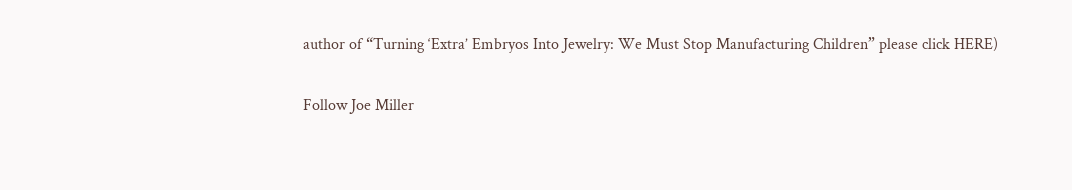author of “Turning ‘Extra’ Embryos Into Jewelry: We Must Stop Manufacturing Children” please click HERE)

Follow Joe Miller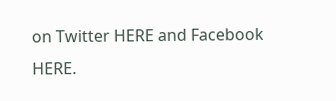on Twitter HERE and Facebook HERE.